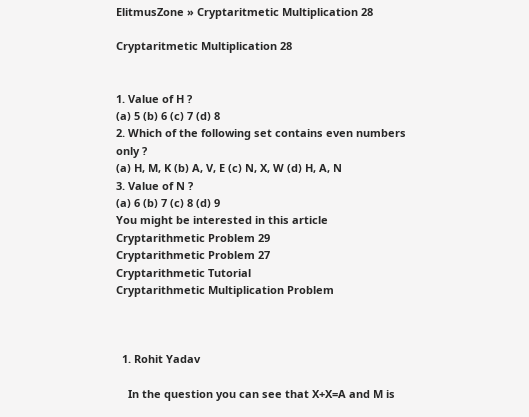ElitmusZone » Cryptaritmetic Multiplication 28

Cryptaritmetic Multiplication 28


1. Value of H ?
(a) 5 (b) 6 (c) 7 (d) 8
2. Which of the following set contains even numbers only ?
(a) H, M, K (b) A, V, E (c) N, X, W (d) H, A, N
3. Value of N ?
(a) 6 (b) 7 (c) 8 (d) 9
You might be interested in this article
Cryptarithmetic Problem 29
Cryptarithmetic Problem 27
Cryptarithmetic Tutorial
Cryptarithmetic Multiplication Problem



  1. Rohit Yadav

    In the question you can see that X+X=A and M is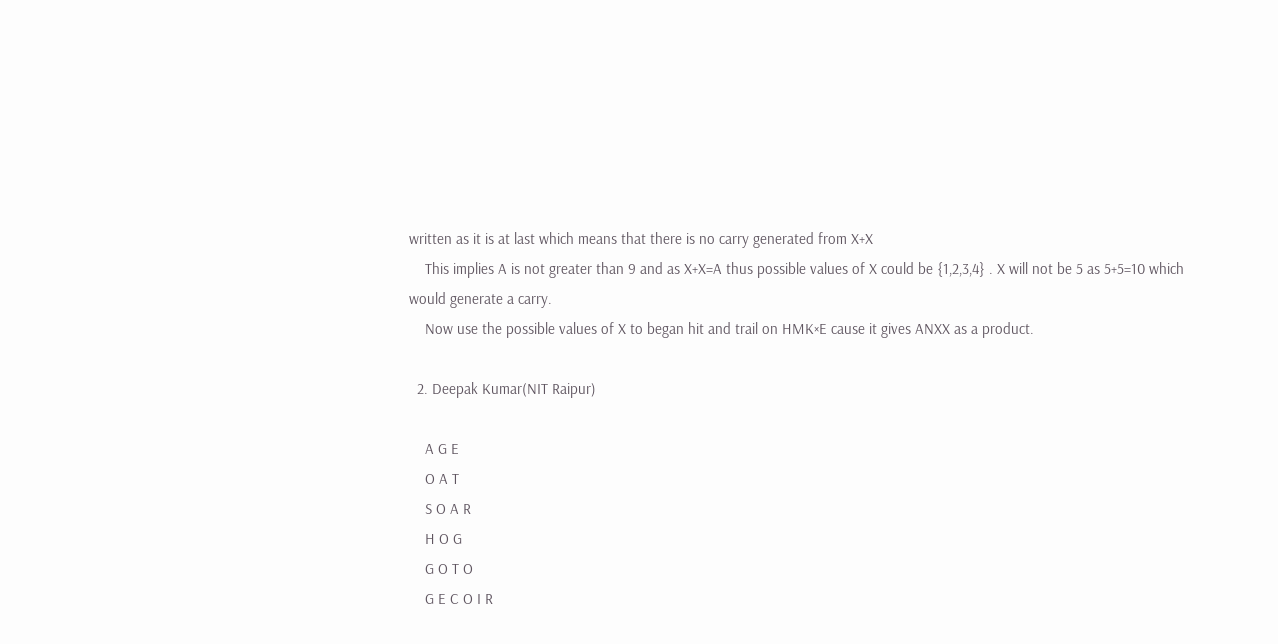written as it is at last which means that there is no carry generated from X+X
    This implies A is not greater than 9 and as X+X=A thus possible values of X could be {1,2,3,4} . X will not be 5 as 5+5=10 which would generate a carry.
    Now use the possible values of X to began hit and trail on HMK×E cause it gives ANXX as a product.

  2. Deepak Kumar(NIT Raipur)

    A G E
    O A T
    S O A R
    H O G
    G O T O
    G E C O I R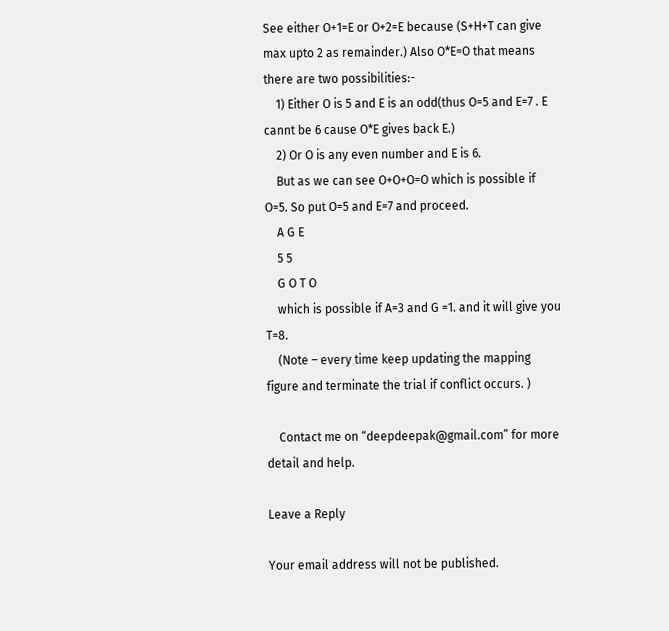See either O+1=E or O+2=E because (S+H+T can give max upto 2 as remainder.) Also O*E=O that means there are two possibilities:-
    1) Either O is 5 and E is an odd(thus O=5 and E=7 . E cannt be 6 cause O*E gives back E.)
    2) Or O is any even number and E is 6.
    But as we can see O+O+O=O which is possible if O=5. So put O=5 and E=7 and proceed.
    A G E
    5 5
    G O T O
    which is possible if A=3 and G =1. and it will give you T=8.
    (Note – every time keep updating the mapping figure and terminate the trial if conflict occurs. )

    Contact me on “deepdeepak@gmail.com” for more detail and help.

Leave a Reply

Your email address will not be published.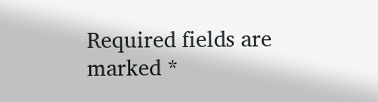Required fields are marked *